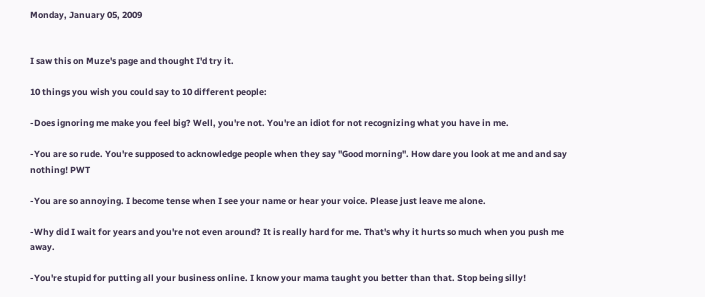Monday, January 05, 2009


I saw this on Muze's page and thought I'd try it.

10 things you wish you could say to 10 different people:

-Does ignoring me make you feel big? Well, you're not. You're an idiot for not recognizing what you have in me.

-You are so rude. You're supposed to acknowledge people when they say "Good morning". How dare you look at me and and say nothing! PWT

-You are so annoying. I become tense when I see your name or hear your voice. Please just leave me alone.

-Why did I wait for years and you're not even around? It is really hard for me. That's why it hurts so much when you push me away.

-You're stupid for putting all your business online. I know your mama taught you better than that. Stop being silly!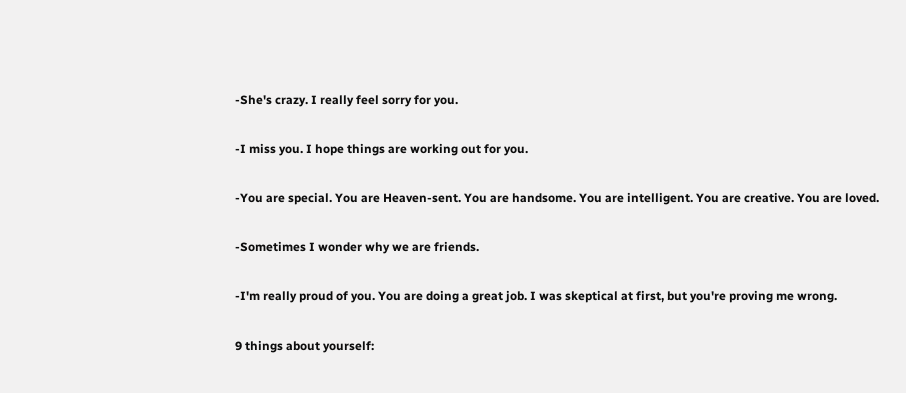-She's crazy. I really feel sorry for you.

-I miss you. I hope things are working out for you.

-You are special. You are Heaven-sent. You are handsome. You are intelligent. You are creative. You are loved.

-Sometimes I wonder why we are friends.

-I'm really proud of you. You are doing a great job. I was skeptical at first, but you're proving me wrong.

9 things about yourself: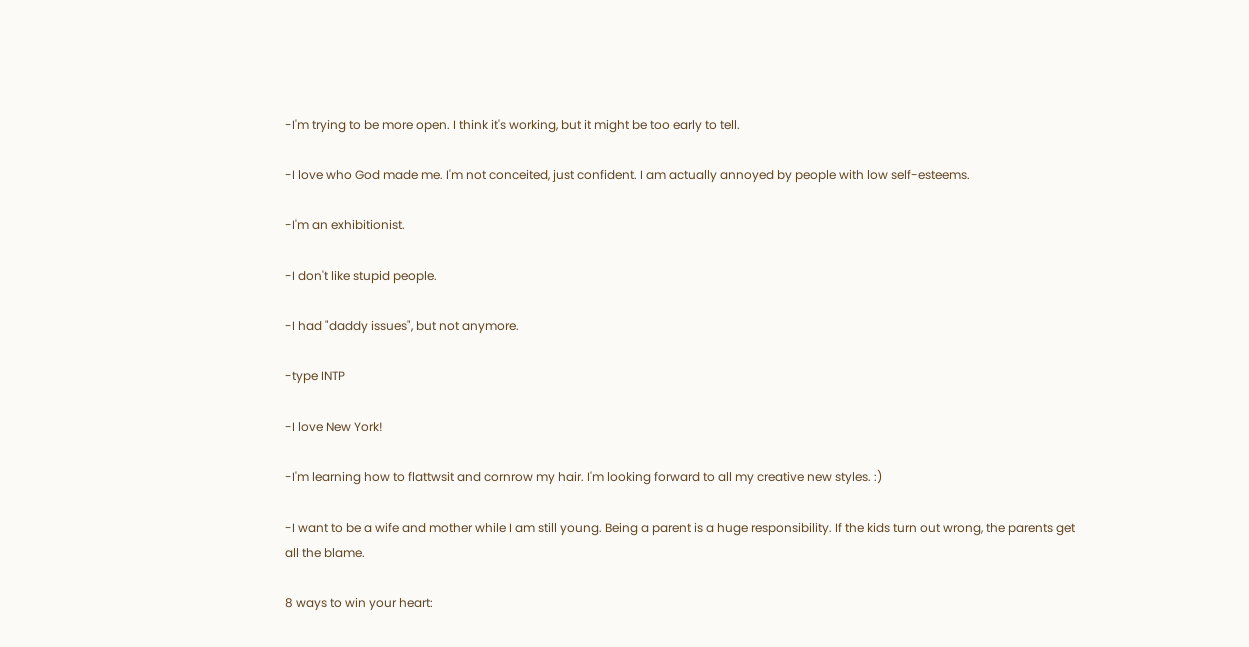-I'm trying to be more open. I think it's working, but it might be too early to tell.

-I love who God made me. I'm not conceited, just confident. I am actually annoyed by people with low self-esteems.

-I'm an exhibitionist.

-I don't like stupid people.

-I had "daddy issues", but not anymore.

-type INTP

-I love New York!

-I'm learning how to flattwsit and cornrow my hair. I'm looking forward to all my creative new styles. :)

-I want to be a wife and mother while I am still young. Being a parent is a huge responsibility. If the kids turn out wrong, the parents get all the blame.

8 ways to win your heart: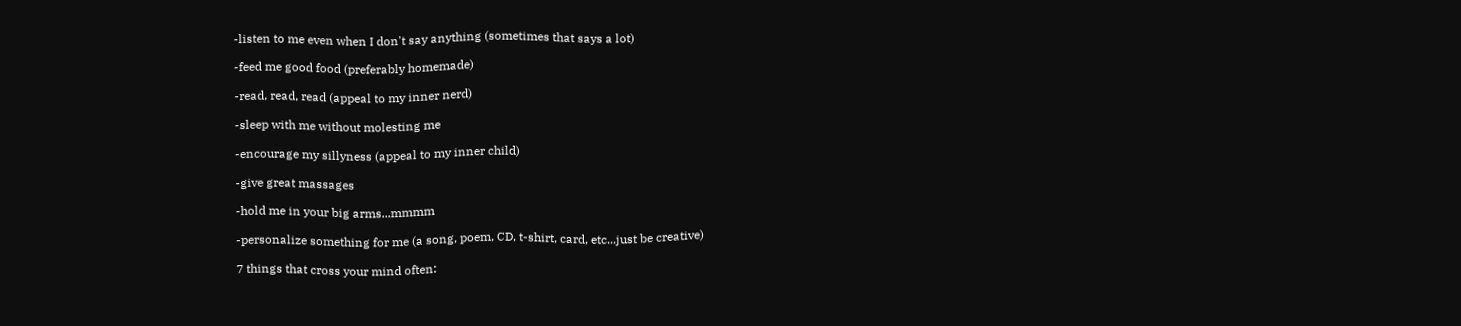-listen to me even when I don't say anything (sometimes that says a lot)

-feed me good food (preferably homemade)

-read, read, read (appeal to my inner nerd)

-sleep with me without molesting me

-encourage my sillyness (appeal to my inner child)

-give great massages

-hold me in your big arms...mmmm

-personalize something for me (a song, poem, CD, t-shirt, card, etc...just be creative)

7 things that cross your mind often: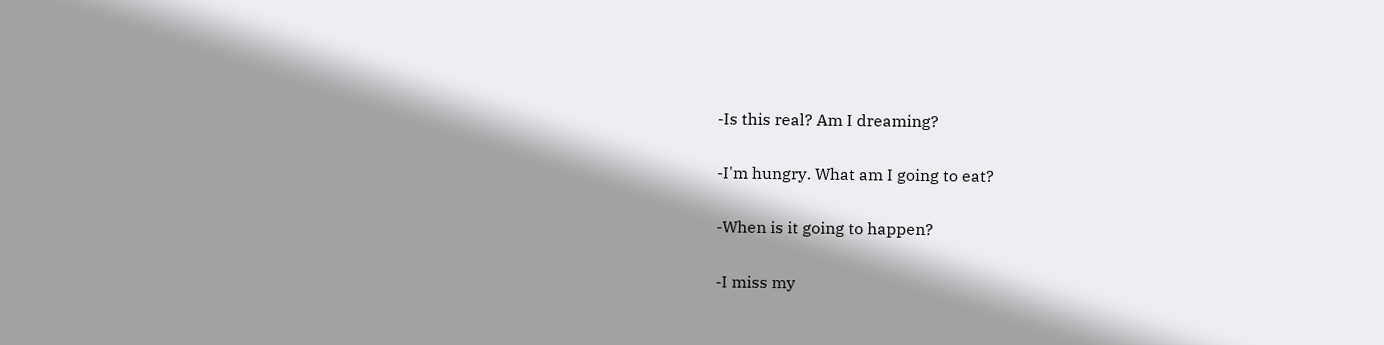-Is this real? Am I dreaming?

-I'm hungry. What am I going to eat?

-When is it going to happen?

-I miss my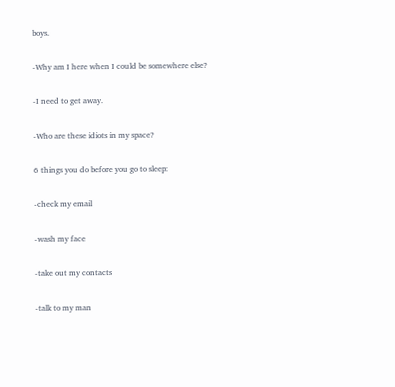boys.

-Why am I here when I could be somewhere else?

-I need to get away.

-Who are these idiots in my space?

6 things you do before you go to sleep:

-check my email

-wash my face

-take out my contacts

-talk to my man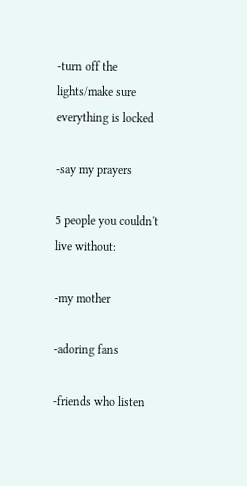-turn off the lights/make sure everything is locked

-say my prayers

5 people you couldn't live without:

-my mother

-adoring fans

-friends who listen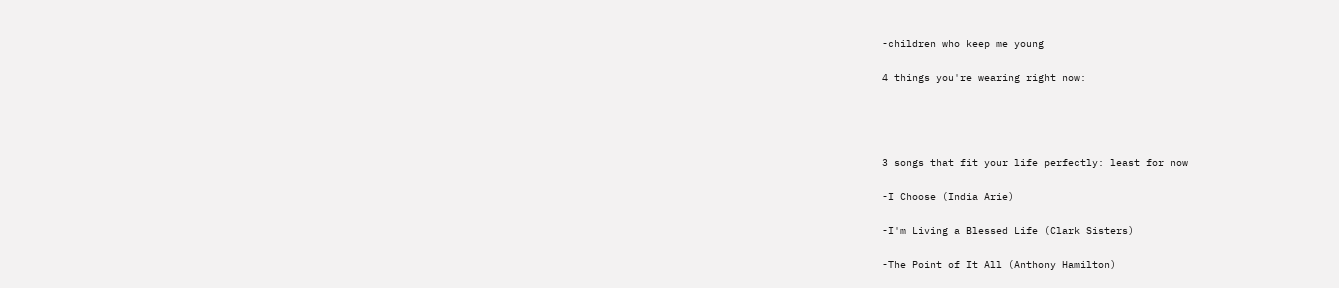-children who keep me young

4 things you're wearing right now:




3 songs that fit your life perfectly: least for now

-I Choose (India Arie)

-I'm Living a Blessed Life (Clark Sisters)

-The Point of It All (Anthony Hamilton)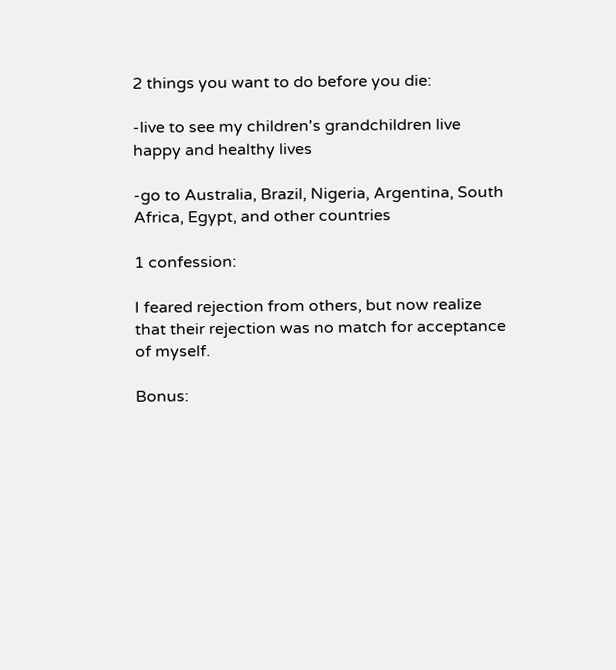2 things you want to do before you die:

-live to see my children's grandchildren live happy and healthy lives

-go to Australia, Brazil, Nigeria, Argentina, South Africa, Egypt, and other countries

1 confession:

I feared rejection from others, but now realize that their rejection was no match for acceptance of myself.

Bonus: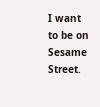I want to be on Sesame Street.